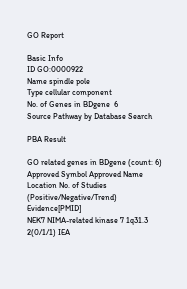GO Report

Basic Info
ID GO:0000922
Name spindle pole
Type cellular component
No. of Genes in BDgene  6
Source Pathway by Database Search

PBA Result

GO related genes in BDgene (count: 6)
Approved Symbol Approved Name Location No. of Studies (Positive/Negative/Trend) Evidence[PMID]
NEK7 NIMA-related kinase 7 1q31.3 2(0/1/1) IEA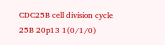CDC25B cell division cycle 25B 20p13 1(0/1/0)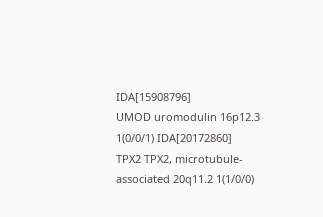IDA[15908796]
UMOD uromodulin 16p12.3 1(0/0/1) IDA[20172860]
TPX2 TPX2, microtubule-associated 20q11.2 1(1/0/0)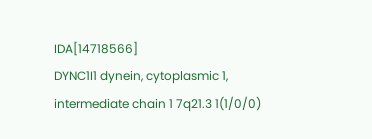IDA[14718566]
DYNC1I1 dynein, cytoplasmic 1, intermediate chain 1 7q21.3 1(1/0/0)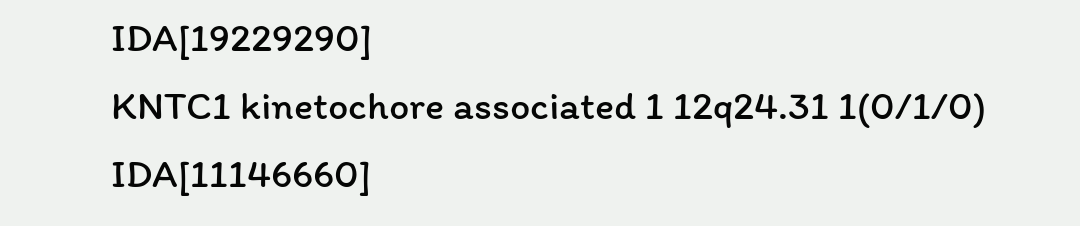IDA[19229290]
KNTC1 kinetochore associated 1 12q24.31 1(0/1/0) IDA[11146660]